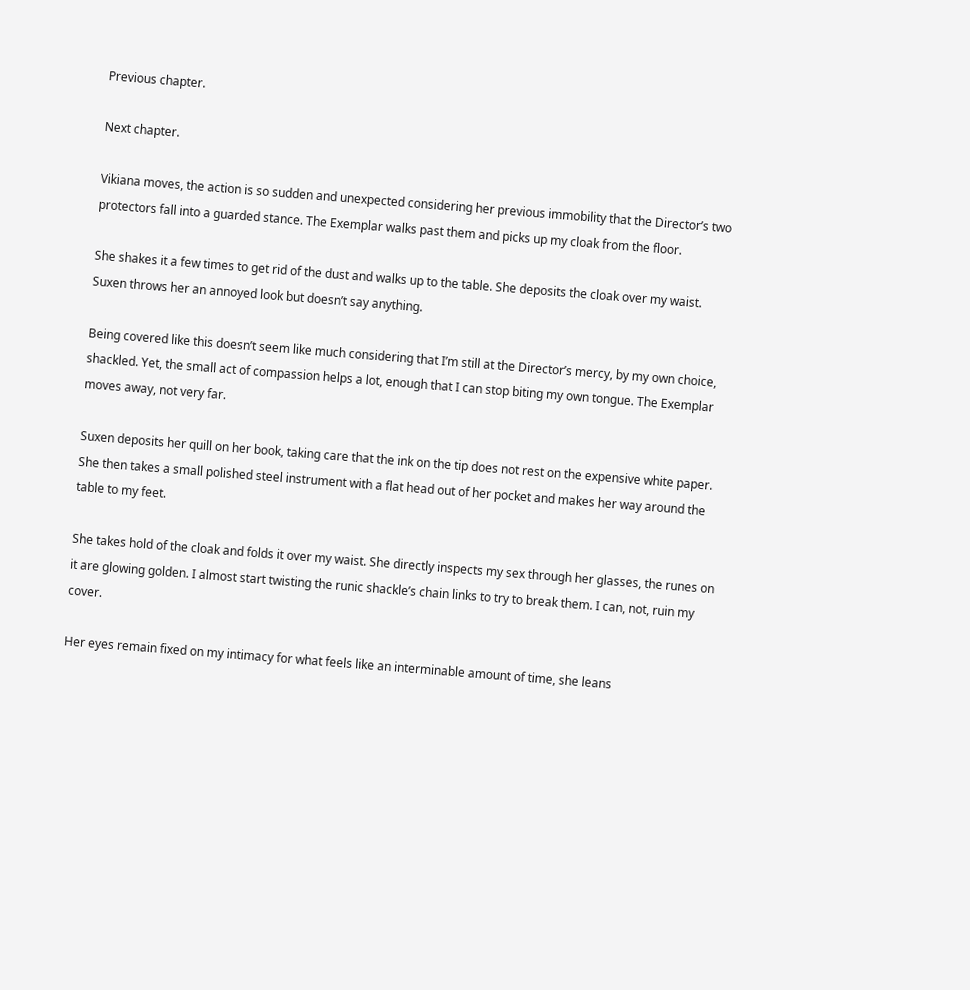Previous chapter.

Next chapter.

Vikiana moves, the action is so sudden and unexpected considering her previous immobility that the Director’s two protectors fall into a guarded stance. The Exemplar walks past them and picks up my cloak from the floor.

She shakes it a few times to get rid of the dust and walks up to the table. She deposits the cloak over my waist. Suxen throws her an annoyed look but doesn’t say anything.

Being covered like this doesn’t seem like much considering that I’m still at the Director’s mercy, by my own choice, shackled. Yet, the small act of compassion helps a lot, enough that I can stop biting my own tongue. The Exemplar moves away, not very far.

Suxen deposits her quill on her book, taking care that the ink on the tip does not rest on the expensive white paper. She then takes a small polished steel instrument with a flat head out of her pocket and makes her way around the table to my feet.

She takes hold of the cloak and folds it over my waist. She directly inspects my sex through her glasses, the runes on it are glowing golden. I almost start twisting the runic shackle’s chain links to try to break them. I can, not, ruin my cover.

Her eyes remain fixed on my intimacy for what feels like an interminable amount of time, she leans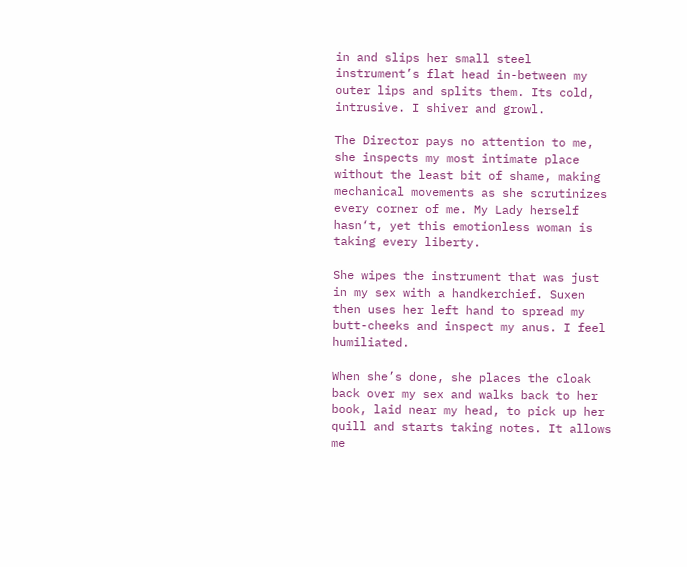in and slips her small steel instrument’s flat head in-between my outer lips and splits them. Its cold, intrusive. I shiver and growl.

The Director pays no attention to me, she inspects my most intimate place without the least bit of shame, making mechanical movements as she scrutinizes every corner of me. My Lady herself hasn‘t, yet this emotionless woman is taking every liberty.

She wipes the instrument that was just in my sex with a handkerchief. Suxen then uses her left hand to spread my butt-cheeks and inspect my anus. I feel humiliated.

When she’s done, she places the cloak back over my sex and walks back to her book, laid near my head, to pick up her quill and starts taking notes. It allows me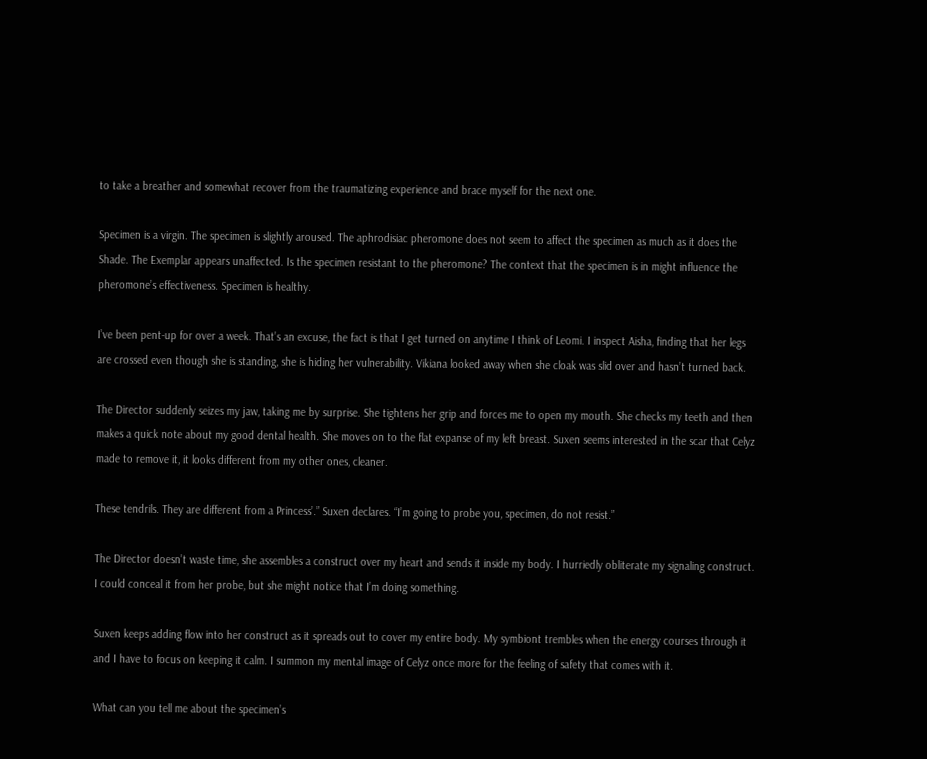to take a breather and somewhat recover from the traumatizing experience and brace myself for the next one.

Specimen is a virgin. The specimen is slightly aroused. The aphrodisiac pheromone does not seem to affect the specimen as much as it does the Shade. The Exemplar appears unaffected. Is the specimen resistant to the pheromone? The context that the specimen is in might influence the pheromone’s effectiveness. Specimen is healthy.

I’ve been pent-up for over a week. That’s an excuse, the fact is that I get turned on anytime I think of Leomi. I inspect Aisha, finding that her legs are crossed even though she is standing, she is hiding her vulnerability. Vikiana looked away when she cloak was slid over and hasn’t turned back.

The Director suddenly seizes my jaw, taking me by surprise. She tightens her grip and forces me to open my mouth. She checks my teeth and then makes a quick note about my good dental health. She moves on to the flat expanse of my left breast. Suxen seems interested in the scar that Celyz made to remove it, it looks different from my other ones, cleaner.

These tendrils. They are different from a Princess’.” Suxen declares. “I’m going to probe you, specimen, do not resist.”

The Director doesn’t waste time, she assembles a construct over my heart and sends it inside my body. I hurriedly obliterate my signaling construct. I could conceal it from her probe, but she might notice that I’m doing something.

Suxen keeps adding flow into her construct as it spreads out to cover my entire body. My symbiont trembles when the energy courses through it and I have to focus on keeping it calm. I summon my mental image of Celyz once more for the feeling of safety that comes with it.

What can you tell me about the specimen’s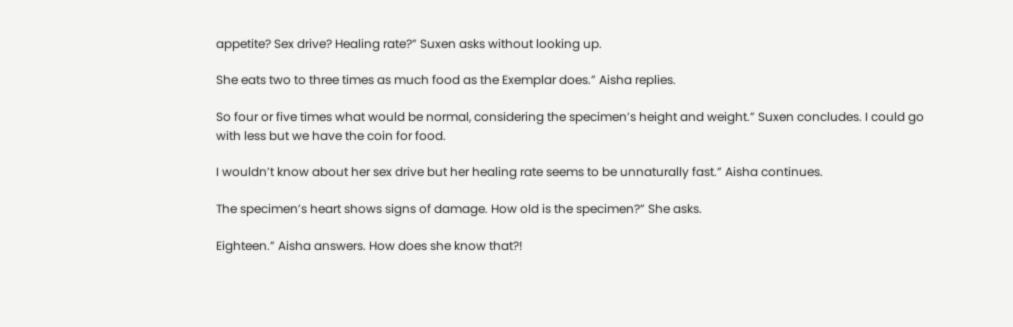appetite? Sex drive? Healing rate?” Suxen asks without looking up.

She eats two to three times as much food as the Exemplar does.” Aisha replies.

So four or five times what would be normal, considering the specimen’s height and weight.” Suxen concludes. I could go with less but we have the coin for food.

I wouldn’t know about her sex drive but her healing rate seems to be unnaturally fast.” Aisha continues.

The specimen’s heart shows signs of damage. How old is the specimen?” She asks.

Eighteen.” Aisha answers. How does she know that?!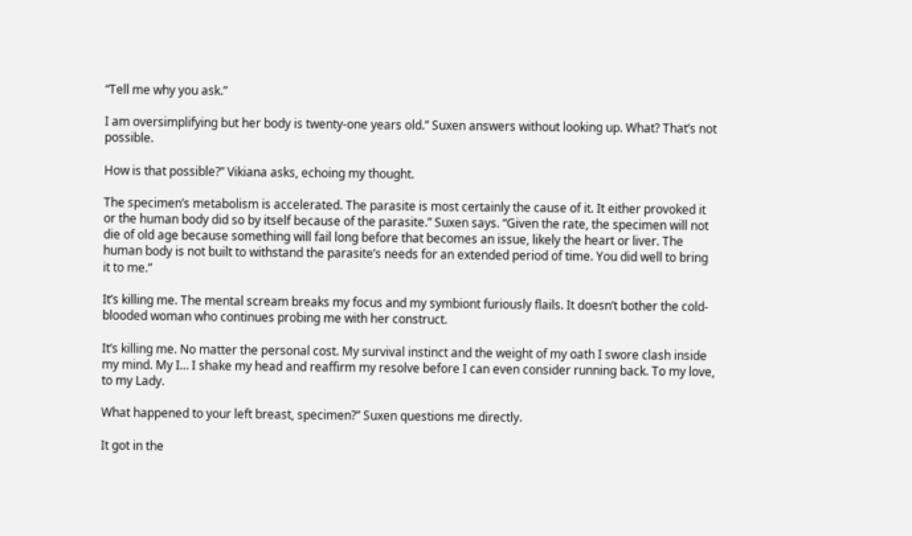“Tell me why you ask.”

I am oversimplifying but her body is twenty-one years old.” Suxen answers without looking up. What? That’s not possible.

How is that possible?” Vikiana asks, echoing my thought.

The specimen’s metabolism is accelerated. The parasite is most certainly the cause of it. It either provoked it or the human body did so by itself because of the parasite.” Suxen says. “Given the rate, the specimen will not die of old age because something will fail long before that becomes an issue, likely the heart or liver. The human body is not built to withstand the parasite’s needs for an extended period of time. You did well to bring it to me.”

It’s killing me. The mental scream breaks my focus and my symbiont furiously flails. It doesn’t bother the cold-blooded woman who continues probing me with her construct.

It’s killing me. No matter the personal cost. My survival instinct and the weight of my oath I swore clash inside my mind. My I… I shake my head and reaffirm my resolve before I can even consider running back. To my love, to my Lady.

What happened to your left breast, specimen?” Suxen questions me directly.

It got in the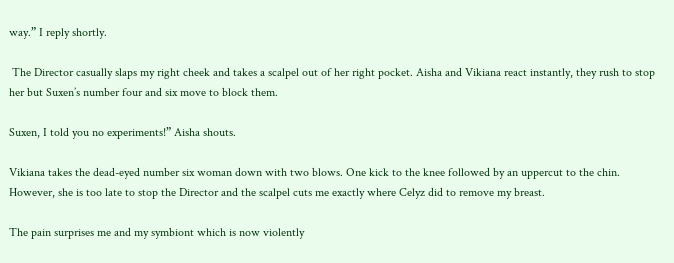way.” I reply shortly.

 The Director casually slaps my right cheek and takes a scalpel out of her right pocket. Aisha and Vikiana react instantly, they rush to stop her but Suxen’s number four and six move to block them.

Suxen, I told you no experiments!” Aisha shouts.

Vikiana takes the dead-eyed number six woman down with two blows. One kick to the knee followed by an uppercut to the chin. However, she is too late to stop the Director and the scalpel cuts me exactly where Celyz did to remove my breast.

The pain surprises me and my symbiont which is now violently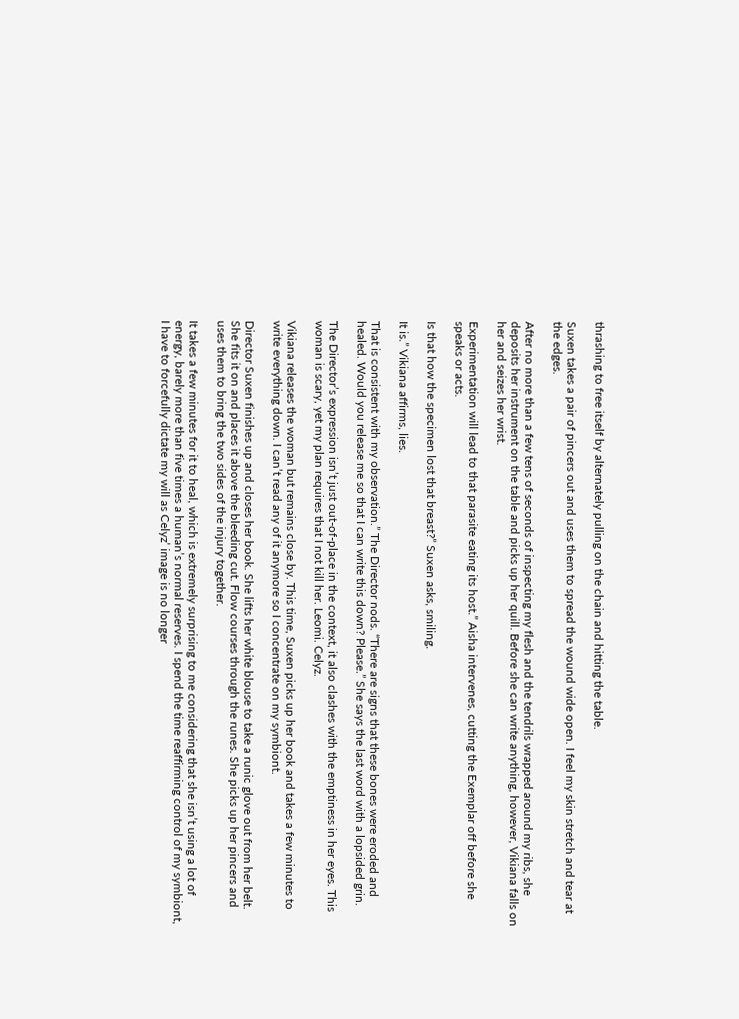thrashing to free itself by alternately pulling on the chain and hitting the table.

Suxen takes a pair of pincers out and uses them to spread the wound wide open. I feel my skin stretch and tear at the edges.

After no more than a few tens of seconds of inspecting my flesh and the tendrils wrapped around my ribs, she deposits her instrument on the table and picks up her quill. Before she can write anything, however, Vikiana falls on her and seizes her wrist.

Experimentation will lead to that parasite eating its host.” Aisha intervenes, cutting the Exemplar off before she speaks or acts.

Is that how the specimen lost that breast?” Suxen asks, smiling.

It is.” Vikiana affirms, lies.

That is consistent with my observation.” The Director nods. “There are signs that these bones were eroded and healed. Would you release me so that I can write this down? Please.” She says the last word with a lopsided grin.

The Director’s expression isn’t just out-of-place in the context, it also clashes with the emptiness in her eyes. This woman is scary, yet my plan requires that I not kill her. Leomi. Celyz.

Vikiana releases the woman but remains close by. This time, Suxen picks up her book and takes a few minutes to write everything down. I can’t read any of it anymore so I concentrate on my symbiont.

Director Suxen finishes up and closes her book. She lifts her white blouse to take a runic glove out from her belt. She fits it on and places it above the bleeding cut. Flow courses through the runes. She picks up her pincers and uses them to bring the two sides of the injury together.

It takes a few minutes for it to heal, which is extremely surprising to me considering that she isn’t using a lot of energy, barely more than five times a human’s normal reserves. I spend the time reaffirming control of my symbiont, I have to forcefully dictate my will as Celyz’ image is no longer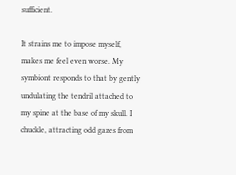sufficient.

It strains me to impose myself, makes me feel even worse. My symbiont responds to that by gently undulating the tendril attached to my spine at the base of my skull. I chuckle, attracting odd gazes from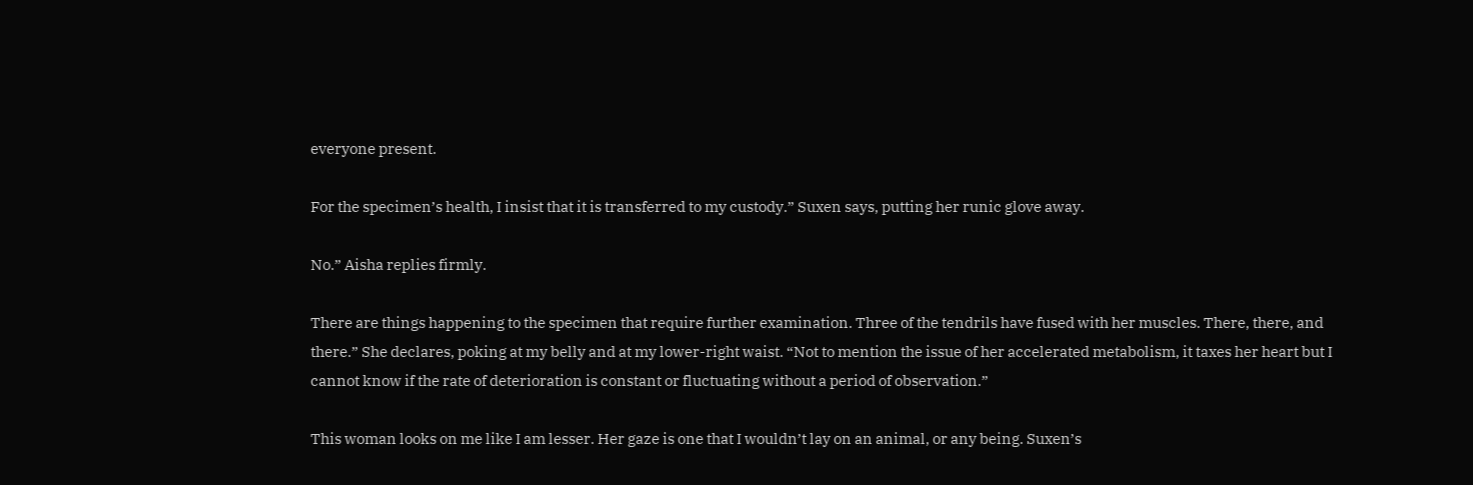everyone present.

For the specimen’s health, I insist that it is transferred to my custody.” Suxen says, putting her runic glove away.

No.” Aisha replies firmly.

There are things happening to the specimen that require further examination. Three of the tendrils have fused with her muscles. There, there, and there.” She declares, poking at my belly and at my lower-right waist. “Not to mention the issue of her accelerated metabolism, it taxes her heart but I cannot know if the rate of deterioration is constant or fluctuating without a period of observation.”

This woman looks on me like I am lesser. Her gaze is one that I wouldn’t lay on an animal, or any being. Suxen’s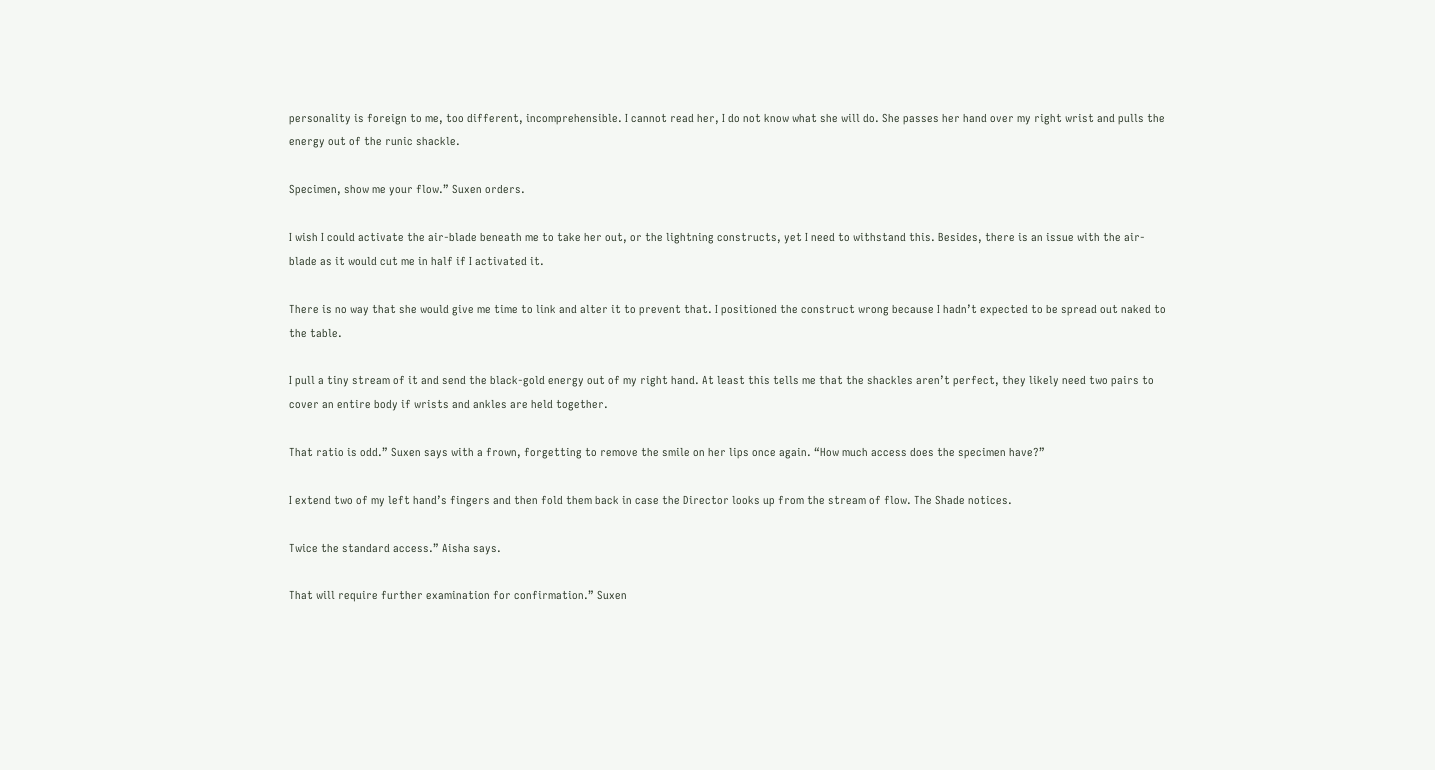personality is foreign to me, too different, incomprehensible. I cannot read her, I do not know what she will do. She passes her hand over my right wrist and pulls the energy out of the runic shackle.

Specimen, show me your flow.” Suxen orders.

I wish I could activate the air-blade beneath me to take her out, or the lightning constructs, yet I need to withstand this. Besides, there is an issue with the air-blade as it would cut me in half if I activated it.

There is no way that she would give me time to link and alter it to prevent that. I positioned the construct wrong because I hadn’t expected to be spread out naked to the table.

I pull a tiny stream of it and send the black-gold energy out of my right hand. At least this tells me that the shackles aren’t perfect, they likely need two pairs to cover an entire body if wrists and ankles are held together.

That ratio is odd.” Suxen says with a frown, forgetting to remove the smile on her lips once again. “How much access does the specimen have?”

I extend two of my left hand’s fingers and then fold them back in case the Director looks up from the stream of flow. The Shade notices.

Twice the standard access.” Aisha says.

That will require further examination for confirmation.” Suxen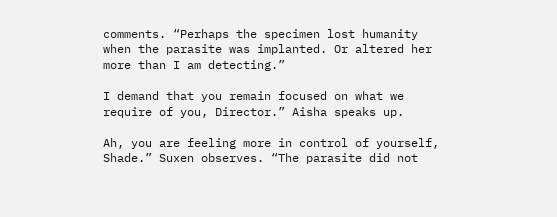comments. “Perhaps the specimen lost humanity when the parasite was implanted. Or altered her more than I am detecting.”

I demand that you remain focused on what we require of you, Director.” Aisha speaks up.

Ah, you are feeling more in control of yourself, Shade.” Suxen observes. “The parasite did not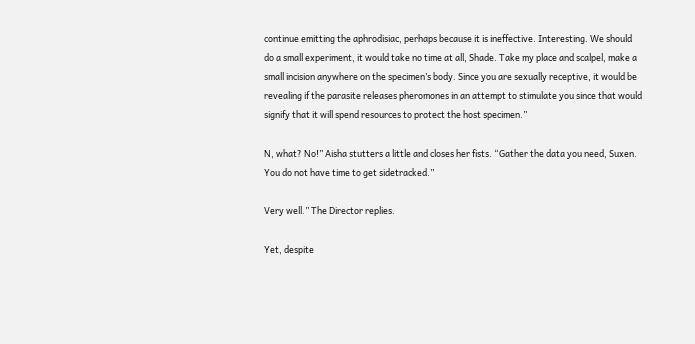continue emitting the aphrodisiac, perhaps because it is ineffective. Interesting. We should do a small experiment, it would take no time at all, Shade. Take my place and scalpel, make a small incision anywhere on the specimen’s body. Since you are sexually receptive, it would be revealing if the parasite releases pheromones in an attempt to stimulate you since that would signify that it will spend resources to protect the host specimen.”

N, what? No!” Aisha stutters a little and closes her fists. “Gather the data you need, Suxen. You do not have time to get sidetracked.”

Very well.” The Director replies.

Yet, despite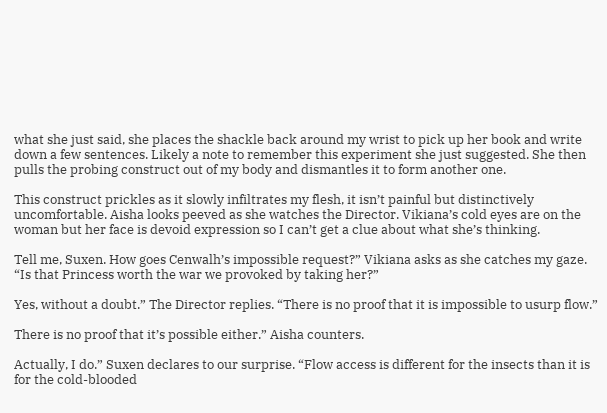what she just said, she places the shackle back around my wrist to pick up her book and write down a few sentences. Likely a note to remember this experiment she just suggested. She then pulls the probing construct out of my body and dismantles it to form another one.

This construct prickles as it slowly infiltrates my flesh, it isn’t painful but distinctively uncomfortable. Aisha looks peeved as she watches the Director. Vikiana’s cold eyes are on the woman but her face is devoid expression so I can’t get a clue about what she’s thinking.

Tell me, Suxen. How goes Cenwalh’s impossible request?” Vikiana asks as she catches my gaze. “Is that Princess worth the war we provoked by taking her?”

Yes, without a doubt.” The Director replies. “There is no proof that it is impossible to usurp flow.”

There is no proof that it’s possible either.” Aisha counters.

Actually, I do.” Suxen declares to our surprise. “Flow access is different for the insects than it is for the cold-blooded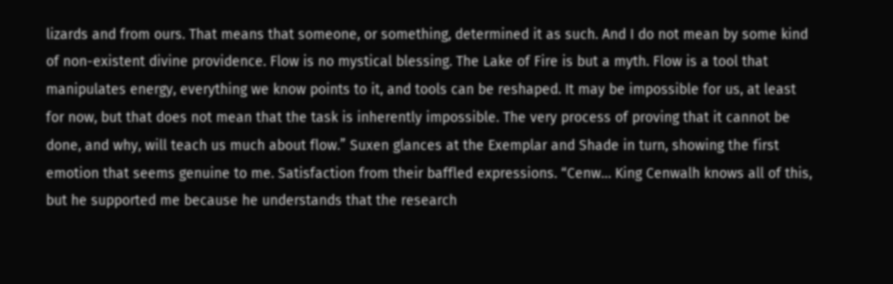lizards and from ours. That means that someone, or something, determined it as such. And I do not mean by some kind of non-existent divine providence. Flow is no mystical blessing. The Lake of Fire is but a myth. Flow is a tool that manipulates energy, everything we know points to it, and tools can be reshaped. It may be impossible for us, at least for now, but that does not mean that the task is inherently impossible. The very process of proving that it cannot be done, and why, will teach us much about flow.” Suxen glances at the Exemplar and Shade in turn, showing the first emotion that seems genuine to me. Satisfaction from their baffled expressions. “Cenw… King Cenwalh knows all of this, but he supported me because he understands that the research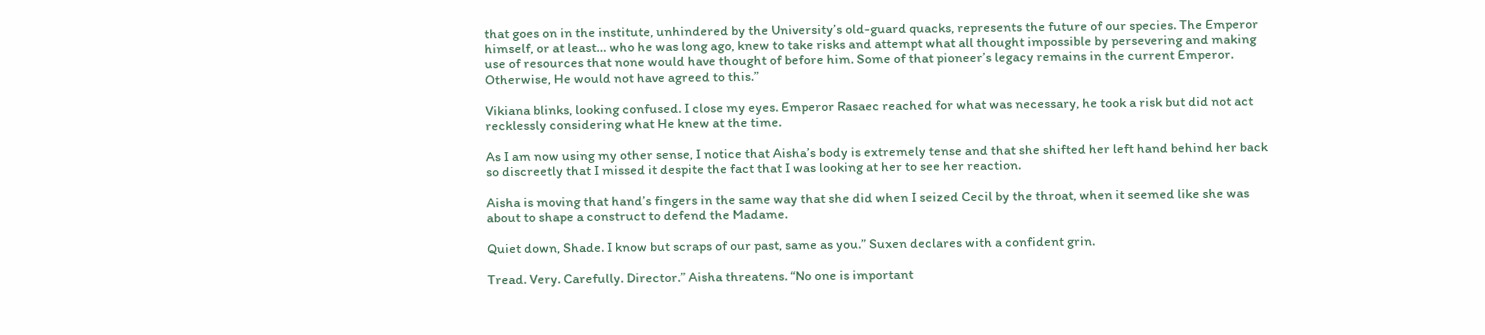that goes on in the institute, unhindered by the University’s old-guard quacks, represents the future of our species. The Emperor himself, or at least… who he was long ago, knew to take risks and attempt what all thought impossible by persevering and making use of resources that none would have thought of before him. Some of that pioneer’s legacy remains in the current Emperor. Otherwise, He would not have agreed to this.”

Vikiana blinks, looking confused. I close my eyes. Emperor Rasaec reached for what was necessary, he took a risk but did not act recklessly considering what He knew at the time.

As I am now using my other sense, I notice that Aisha’s body is extremely tense and that she shifted her left hand behind her back so discreetly that I missed it despite the fact that I was looking at her to see her reaction.

Aisha is moving that hand’s fingers in the same way that she did when I seized Cecil by the throat, when it seemed like she was about to shape a construct to defend the Madame.

Quiet down, Shade. I know but scraps of our past, same as you.” Suxen declares with a confident grin.

Tread. Very. Carefully. Director.” Aisha threatens. “No one is important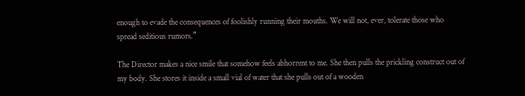enough to evade the consequences of foolishly running their mouths. We will not, ever, tolerate those who spread seditious rumors.”

The Director makes a nice smile that somehow feels abhorrent to me. She then pulls the prickling construct out of my body. She stores it inside a small vial of water that she pulls out of a wooden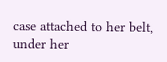case attached to her belt, under her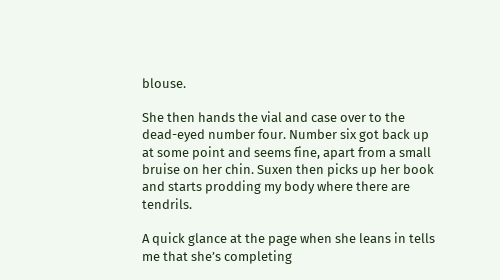blouse.

She then hands the vial and case over to the dead-eyed number four. Number six got back up at some point and seems fine, apart from a small bruise on her chin. Suxen then picks up her book and starts prodding my body where there are tendrils.

A quick glance at the page when she leans in tells me that she’s completing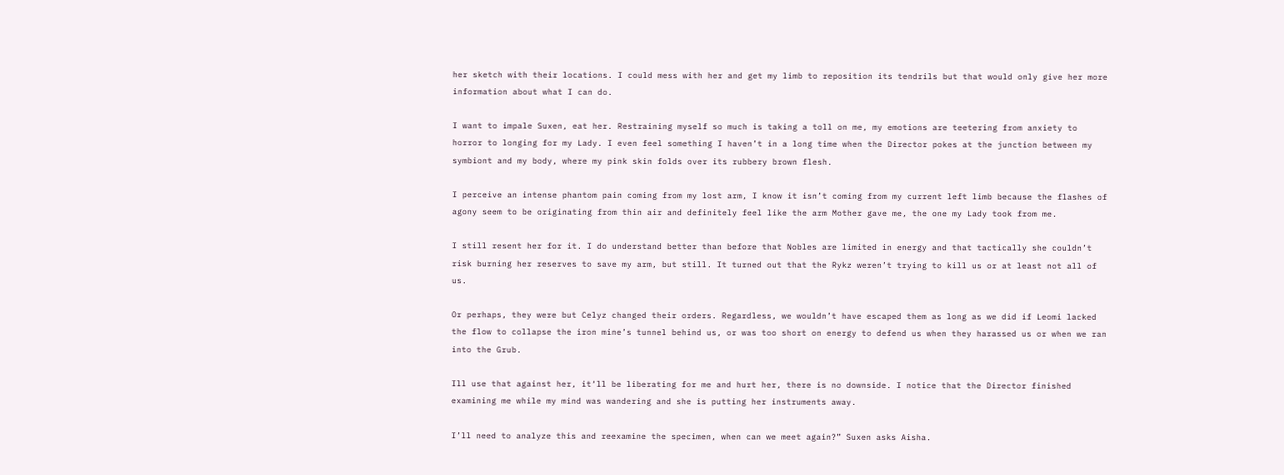her sketch with their locations. I could mess with her and get my limb to reposition its tendrils but that would only give her more information about what I can do.

I want to impale Suxen, eat her. Restraining myself so much is taking a toll on me, my emotions are teetering from anxiety to horror to longing for my Lady. I even feel something I haven’t in a long time when the Director pokes at the junction between my symbiont and my body, where my pink skin folds over its rubbery brown flesh.

I perceive an intense phantom pain coming from my lost arm, I know it isn’t coming from my current left limb because the flashes of agony seem to be originating from thin air and definitely feel like the arm Mother gave me, the one my Lady took from me.

I still resent her for it. I do understand better than before that Nobles are limited in energy and that tactically she couldn’t risk burning her reserves to save my arm, but still. It turned out that the Rykz weren’t trying to kill us or at least not all of us.

Or perhaps, they were but Celyz changed their orders. Regardless, we wouldn’t have escaped them as long as we did if Leomi lacked the flow to collapse the iron mine’s tunnel behind us, or was too short on energy to defend us when they harassed us or when we ran into the Grub.

Ill use that against her, it‘ll be liberating for me and hurt her, there is no downside. I notice that the Director finished examining me while my mind was wandering and she is putting her instruments away.

I’ll need to analyze this and reexamine the specimen, when can we meet again?” Suxen asks Aisha.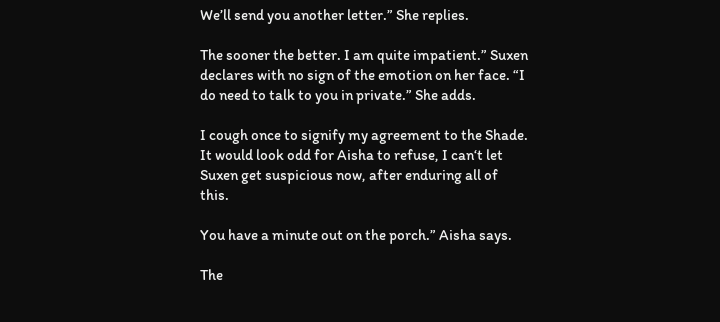We’ll send you another letter.” She replies.

The sooner the better. I am quite impatient.” Suxen declares with no sign of the emotion on her face. “I do need to talk to you in private.” She adds.

I cough once to signify my agreement to the Shade. It would look odd for Aisha to refuse, I can‘t let Suxen get suspicious now, after enduring all of this.

You have a minute out on the porch.” Aisha says.

The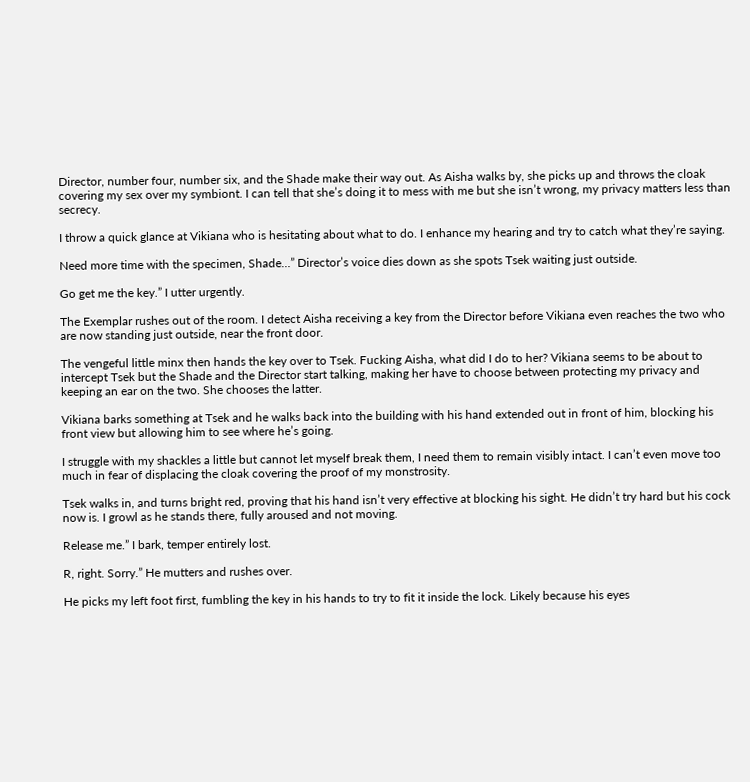Director, number four, number six, and the Shade make their way out. As Aisha walks by, she picks up and throws the cloak covering my sex over my symbiont. I can tell that she’s doing it to mess with me but she isn’t wrong, my privacy matters less than secrecy.

I throw a quick glance at Vikiana who is hesitating about what to do. I enhance my hearing and try to catch what they’re saying.

Need more time with the specimen, Shade…” Director’s voice dies down as she spots Tsek waiting just outside.

Go get me the key.” I utter urgently.

The Exemplar rushes out of the room. I detect Aisha receiving a key from the Director before Vikiana even reaches the two who are now standing just outside, near the front door.

The vengeful little minx then hands the key over to Tsek. Fucking Aisha, what did I do to her? Vikiana seems to be about to intercept Tsek but the Shade and the Director start talking, making her have to choose between protecting my privacy and keeping an ear on the two. She chooses the latter.

Vikiana barks something at Tsek and he walks back into the building with his hand extended out in front of him, blocking his front view but allowing him to see where he’s going.

I struggle with my shackles a little but cannot let myself break them, I need them to remain visibly intact. I can’t even move too much in fear of displacing the cloak covering the proof of my monstrosity.

Tsek walks in, and turns bright red, proving that his hand isn’t very effective at blocking his sight. He didn’t try hard but his cock now is. I growl as he stands there, fully aroused and not moving.

Release me.” I bark, temper entirely lost.

R, right. Sorry.” He mutters and rushes over.

He picks my left foot first, fumbling the key in his hands to try to fit it inside the lock. Likely because his eyes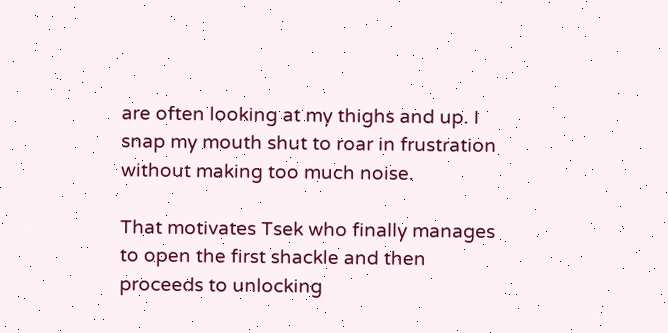are often looking at my thighs and up. I snap my mouth shut to roar in frustration without making too much noise.

That motivates Tsek who finally manages to open the first shackle and then proceeds to unlocking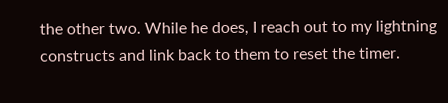the other two. While he does, I reach out to my lightning constructs and link back to them to reset the timer.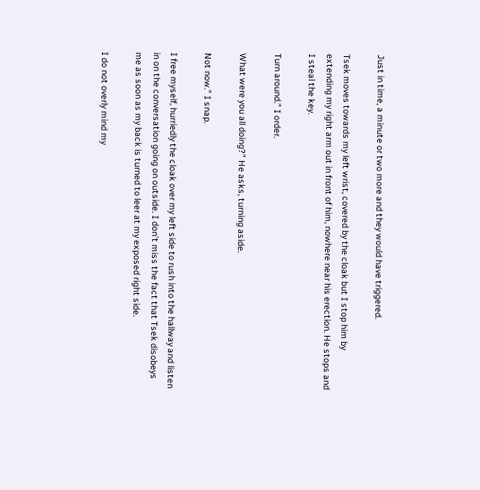Just in time, a minute or two more and they would have triggered.

Tsek moves towards my left wrist, covered by the cloak but I stop him by extending my right arm out in front of him, nowhere near his erection. He stops and I steal the key.

Turn around.” I order.

What were you all doing?” He asks, turning aside.

Not now.” I snap.

I free myself, hurriedly the cloak over my left side to rush into the hallway and listen in on the conversation going on outside. I don’t miss the fact that Tsek disobeys me as soon as my back is turned to leer at my exposed right side.

I do not overly mind my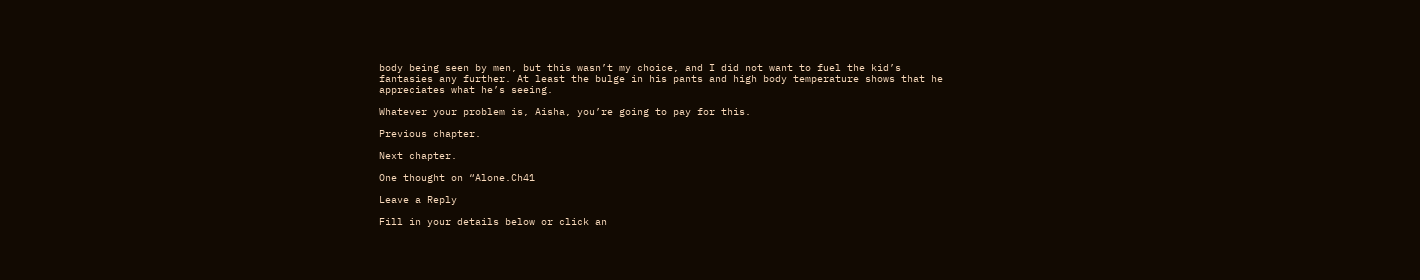body being seen by men, but this wasn’t my choice, and I did not want to fuel the kid’s fantasies any further. At least the bulge in his pants and high body temperature shows that he appreciates what he’s seeing.

Whatever your problem is, Aisha, you’re going to pay for this.

Previous chapter.

Next chapter.

One thought on “Alone.Ch41

Leave a Reply

Fill in your details below or click an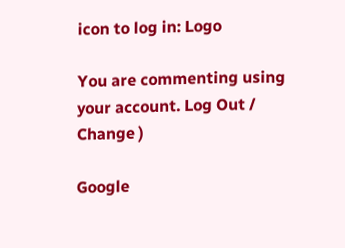icon to log in: Logo

You are commenting using your account. Log Out /  Change )

Google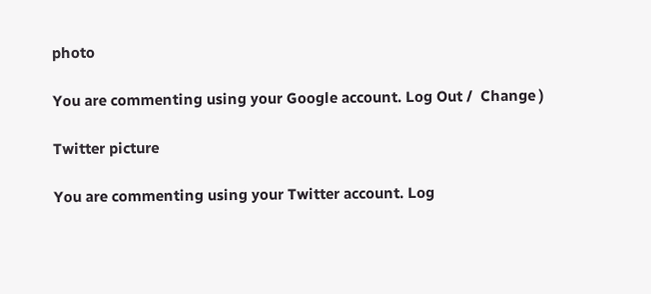photo

You are commenting using your Google account. Log Out /  Change )

Twitter picture

You are commenting using your Twitter account. Log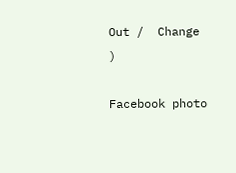Out /  Change )

Facebook photo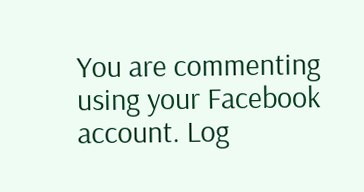You are commenting using your Facebook account. Log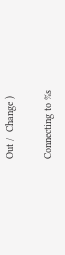Out /  Change )

Connecting to %s